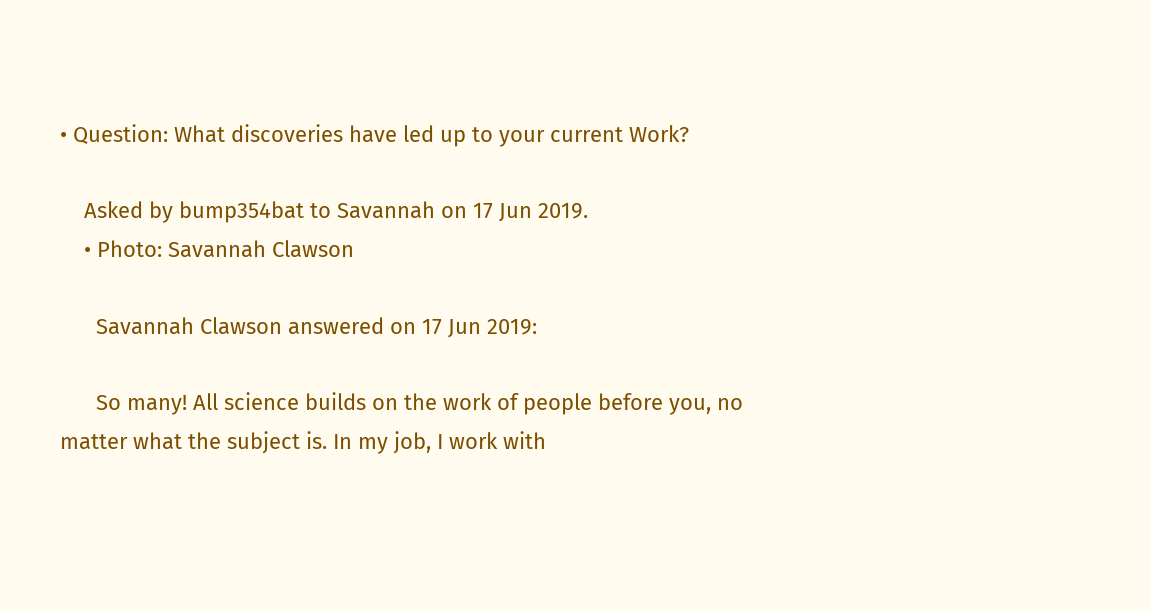• Question: What discoveries have led up to your current Work?

    Asked by bump354bat to Savannah on 17 Jun 2019.
    • Photo: Savannah Clawson

      Savannah Clawson answered on 17 Jun 2019:

      So many! All science builds on the work of people before you, no matter what the subject is. In my job, I work with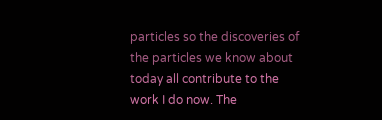particles so the discoveries of the particles we know about today all contribute to the work I do now. The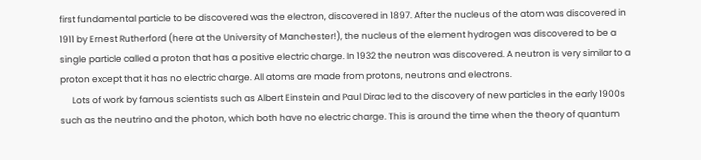first fundamental particle to be discovered was the electron, discovered in 1897. After the nucleus of the atom was discovered in 1911 by Ernest Rutherford (here at the University of Manchester!), the nucleus of the element hydrogen was discovered to be a single particle called a proton that has a positive electric charge. In 1932 the neutron was discovered. A neutron is very similar to a proton except that it has no electric charge. All atoms are made from protons, neutrons and electrons.
      Lots of work by famous scientists such as Albert Einstein and Paul Dirac led to the discovery of new particles in the early 1900s such as the neutrino and the photon, which both have no electric charge. This is around the time when the theory of quantum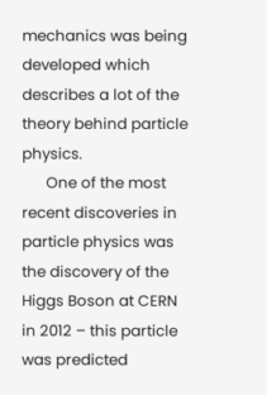mechanics was being developed which describes a lot of the theory behind particle physics.
      One of the most recent discoveries in particle physics was the discovery of the Higgs Boson at CERN in 2012 – this particle was predicted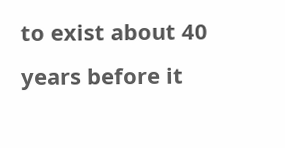to exist about 40 years before it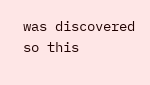was discovered so this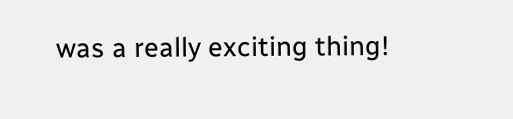was a really exciting thing!